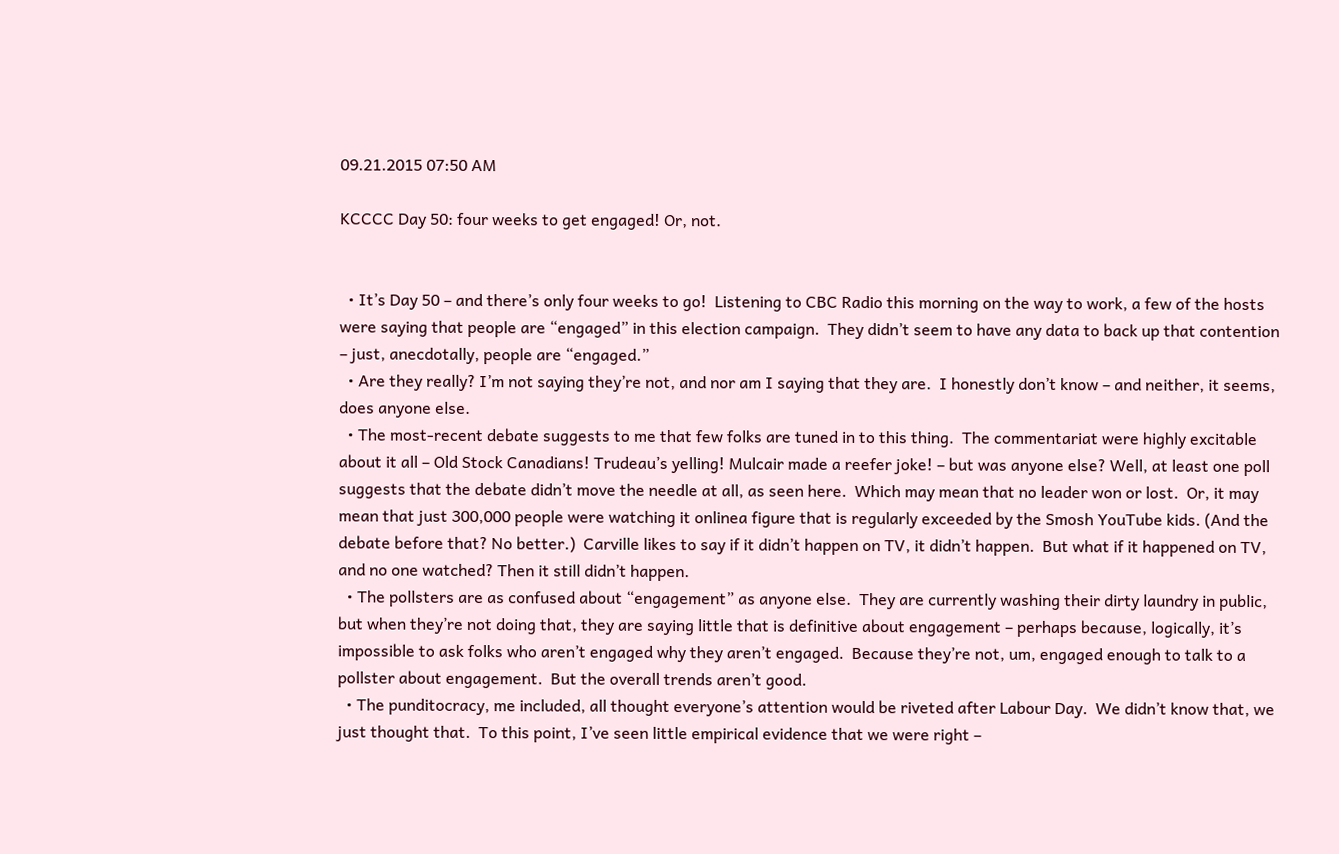09.21.2015 07:50 AM

KCCCC Day 50: four weeks to get engaged! Or, not.


  • It’s Day 50 – and there’s only four weeks to go!  Listening to CBC Radio this morning on the way to work, a few of the hosts were saying that people are “engaged” in this election campaign.  They didn’t seem to have any data to back up that contention – just, anecdotally, people are “engaged.”
  • Are they really? I’m not saying they’re not, and nor am I saying that they are.  I honestly don’t know – and neither, it seems, does anyone else.
  • The most-recent debate suggests to me that few folks are tuned in to this thing.  The commentariat were highly excitable about it all – Old Stock Canadians! Trudeau’s yelling! Mulcair made a reefer joke! – but was anyone else? Well, at least one poll suggests that the debate didn’t move the needle at all, as seen here.  Which may mean that no leader won or lost.  Or, it may mean that just 300,000 people were watching it onlinea figure that is regularly exceeded by the Smosh YouTube kids. (And the debate before that? No better.)  Carville likes to say if it didn’t happen on TV, it didn’t happen.  But what if it happened on TV, and no one watched? Then it still didn’t happen.
  • The pollsters are as confused about “engagement” as anyone else.  They are currently washing their dirty laundry in public, but when they’re not doing that, they are saying little that is definitive about engagement – perhaps because, logically, it’s impossible to ask folks who aren’t engaged why they aren’t engaged.  Because they’re not, um, engaged enough to talk to a pollster about engagement.  But the overall trends aren’t good.
  • The punditocracy, me included, all thought everyone’s attention would be riveted after Labour Day.  We didn’t know that, we just thought that.  To this point, I’ve seen little empirical evidence that we were right –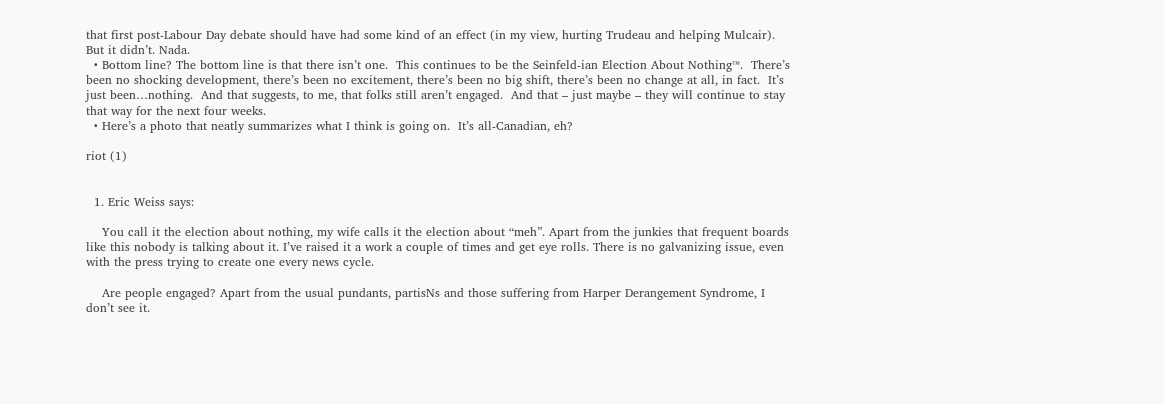that first post-Labour Day debate should have had some kind of an effect (in my view, hurting Trudeau and helping Mulcair).  But it didn’t. Nada.
  • Bottom line? The bottom line is that there isn’t one.  This continues to be the Seinfeld-ian Election About Nothing™.  There’s been no shocking development, there’s been no excitement, there’s been no big shift, there’s been no change at all, in fact.  It’s just been…nothing.  And that suggests, to me, that folks still aren’t engaged.  And that – just maybe – they will continue to stay that way for the next four weeks.
  • Here’s a photo that neatly summarizes what I think is going on.  It’s all-Canadian, eh?

riot (1)


  1. Eric Weiss says:

    You call it the election about nothing, my wife calls it the election about “meh”. Apart from the junkies that frequent boards like this nobody is talking about it. I’ve raised it a work a couple of times and get eye rolls. There is no galvanizing issue, even with the press trying to create one every news cycle.

    Are people engaged? Apart from the usual pundants, partisNs and those suffering from Harper Derangement Syndrome, I don’t see it.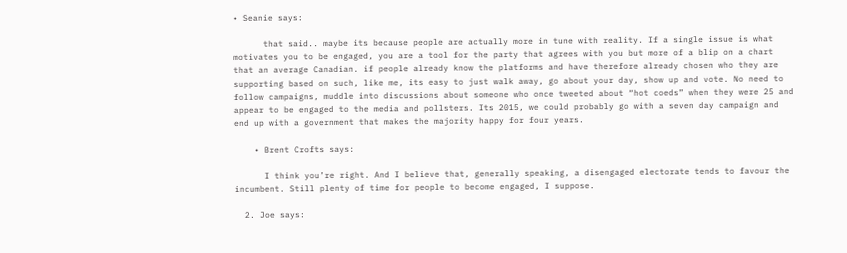• Seanie says:

      that said.. maybe its because people are actually more in tune with reality. If a single issue is what motivates you to be engaged, you are a tool for the party that agrees with you but more of a blip on a chart that an average Canadian. if people already know the platforms and have therefore already chosen who they are supporting based on such, like me, its easy to just walk away, go about your day, show up and vote. No need to follow campaigns, muddle into discussions about someone who once tweeted about “hot coeds” when they were 25 and appear to be engaged to the media and pollsters. Its 2015, we could probably go with a seven day campaign and end up with a government that makes the majority happy for four years.

    • Brent Crofts says:

      I think you’re right. And I believe that, generally speaking, a disengaged electorate tends to favour the incumbent. Still plenty of time for people to become engaged, I suppose.

  2. Joe says: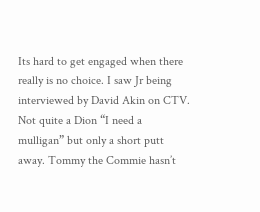Its hard to get engaged when there really is no choice. I saw Jr being interviewed by David Akin on CTV. Not quite a Dion “I need a mulligan” but only a short putt away. Tommy the Commie hasn’t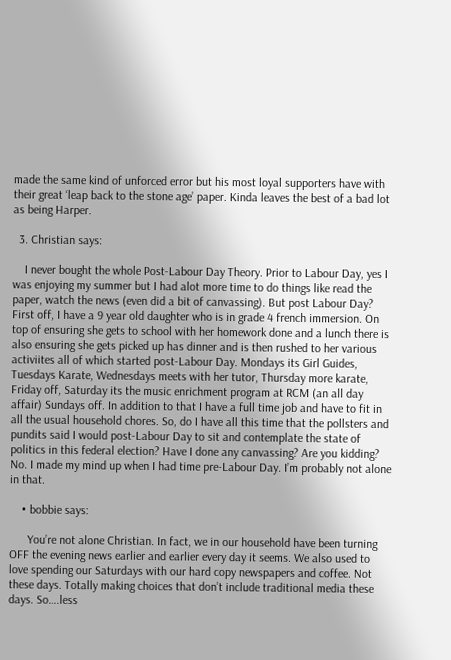made the same kind of unforced error but his most loyal supporters have with their great ‘leap back to the stone age’ paper. Kinda leaves the best of a bad lot as being Harper.

  3. Christian says:

    I never bought the whole Post-Labour Day Theory. Prior to Labour Day, yes I was enjoying my summer but I had alot more time to do things like read the paper, watch the news (even did a bit of canvassing). But post Labour Day? First off, I have a 9 year old daughter who is in grade 4 french immersion. On top of ensuring she gets to school with her homework done and a lunch there is also ensuring she gets picked up has dinner and is then rushed to her various activiites all of which started post-Labour Day. Mondays its Girl Guides, Tuesdays Karate, Wednesdays meets with her tutor, Thursday more karate, Friday off, Saturday its the music enrichment program at RCM (an all day affair) Sundays off. In addition to that I have a full time job and have to fit in all the usual household chores. So, do I have all this time that the pollsters and pundits said I would post-Labour Day to sit and contemplate the state of politics in this federal election? Have I done any canvassing? Are you kidding? No. I made my mind up when I had time pre-Labour Day. I’m probably not alone in that.

    • bobbie says:

      You’re not alone Christian. In fact, we in our household have been turning OFF the evening news earlier and earlier every day it seems. We also used to love spending our Saturdays with our hard copy newspapers and coffee. Not these days. Totally making choices that don’t include traditional media these days. So….less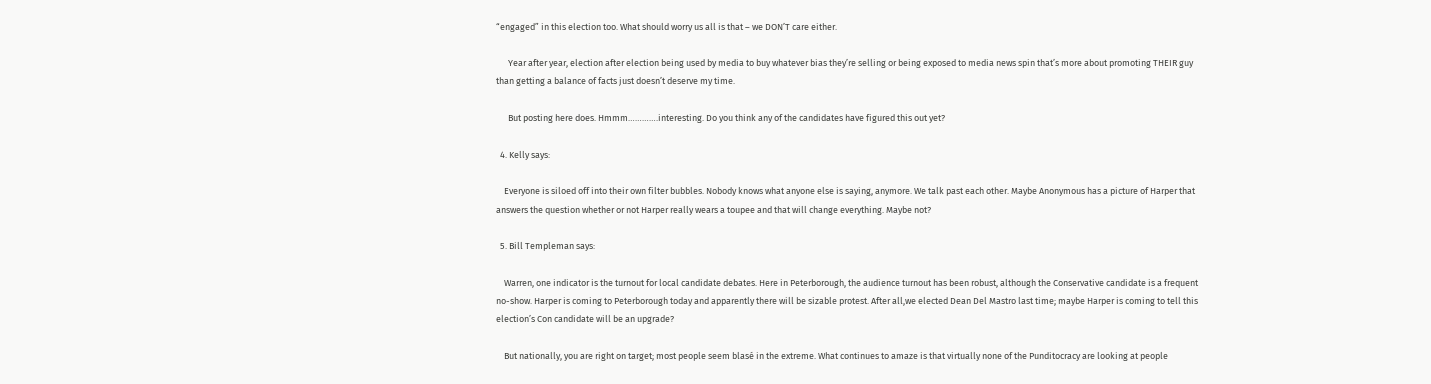“engaged” in this election too. What should worry us all is that – we DON’T care either.

      Year after year, election after election being used by media to buy whatever bias they’re selling or being exposed to media news spin that’s more about promoting THEIR guy than getting a balance of facts just doesn’t deserve my time.

      But posting here does. Hmmm………….interesting. Do you think any of the candidates have figured this out yet?

  4. Kelly says:

    Everyone is siloed off into their own filter bubbles. Nobody knows what anyone else is saying, anymore. We talk past each other. Maybe Anonymous has a picture of Harper that answers the question whether or not Harper really wears a toupee and that will change everything. Maybe not?

  5. Bill Templeman says:

    Warren, one indicator is the turnout for local candidate debates. Here in Peterborough, the audience turnout has been robust, although the Conservative candidate is a frequent no-show. Harper is coming to Peterborough today and apparently there will be sizable protest. After all,we elected Dean Del Mastro last time; maybe Harper is coming to tell this election’s Con candidate will be an upgrade?

    But nationally, you are right on target; most people seem blasé in the extreme. What continues to amaze is that virtually none of the Punditocracy are looking at people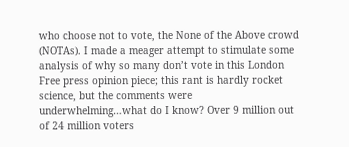who choose not to vote, the None of the Above crowd (NOTAs). I made a meager attempt to stimulate some analysis of why so many don’t vote in this London Free press opinion piece; this rant is hardly rocket science, but the comments were underwhelming…what do I know? Over 9 million out of 24 million voters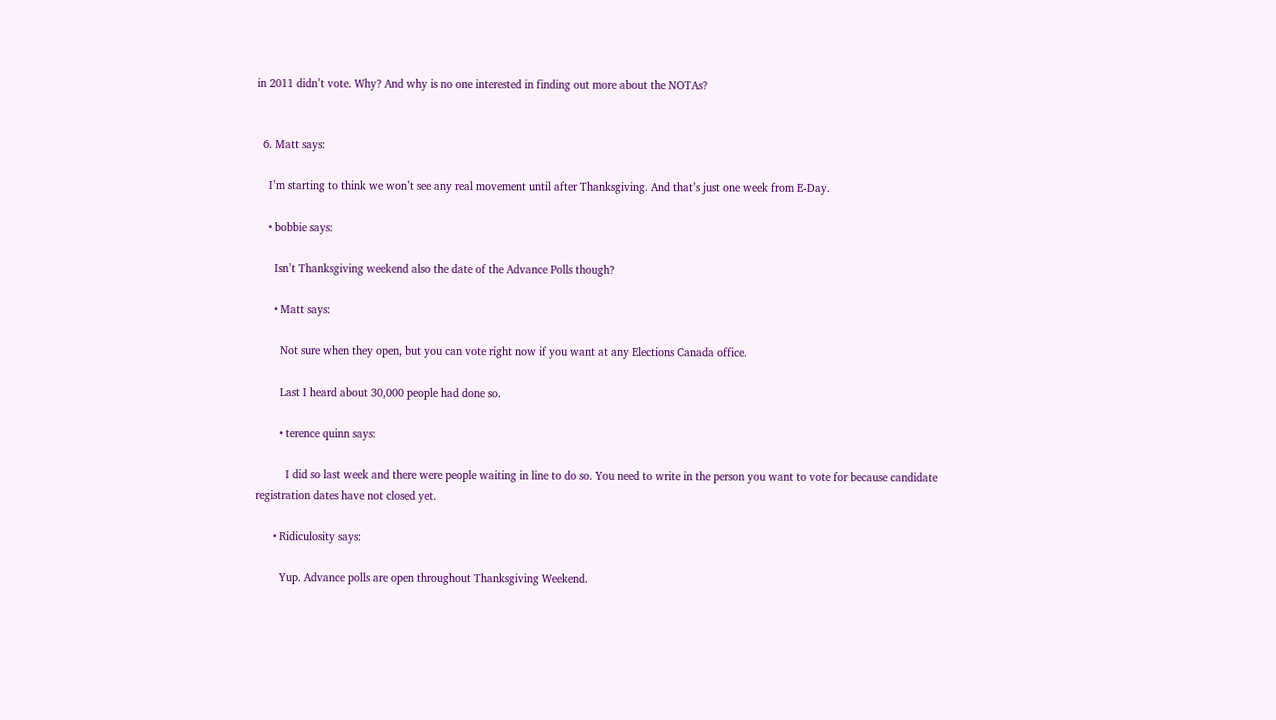in 2011 didn’t vote. Why? And why is no one interested in finding out more about the NOTAs?


  6. Matt says:

    I’m starting to think we won’t see any real movement until after Thanksgiving. And that’s just one week from E-Day.

    • bobbie says:

      Isn’t Thanksgiving weekend also the date of the Advance Polls though?

      • Matt says:

        Not sure when they open, but you can vote right now if you want at any Elections Canada office.

        Last I heard about 30,000 people had done so.

        • terence quinn says:

          I did so last week and there were people waiting in line to do so. You need to write in the person you want to vote for because candidate registration dates have not closed yet.

      • Ridiculosity says:

        Yup. Advance polls are open throughout Thanksgiving Weekend.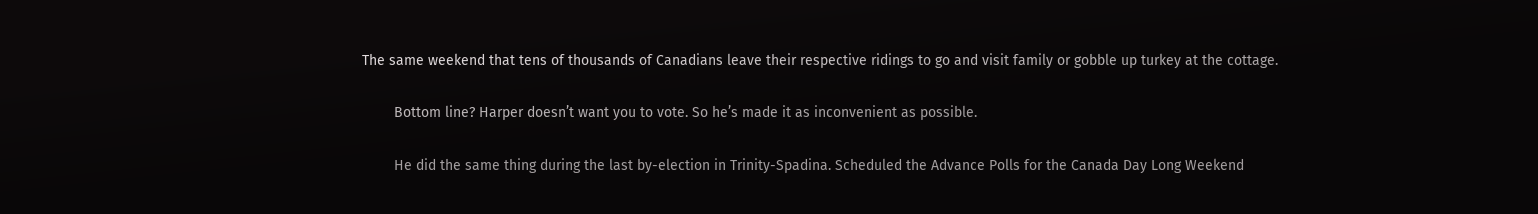The same weekend that tens of thousands of Canadians leave their respective ridings to go and visit family or gobble up turkey at the cottage.

        Bottom line? Harper doesn’t want you to vote. So he’s made it as inconvenient as possible.

        He did the same thing during the last by-election in Trinity-Spadina. Scheduled the Advance Polls for the Canada Day Long Weekend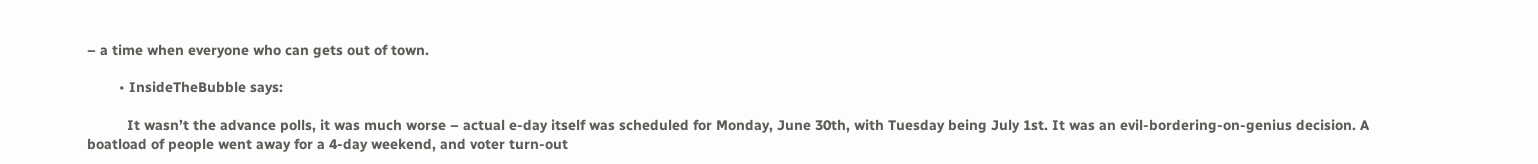– a time when everyone who can gets out of town.

        • InsideTheBubble says:

          It wasn’t the advance polls, it was much worse – actual e-day itself was scheduled for Monday, June 30th, with Tuesday being July 1st. It was an evil-bordering-on-genius decision. A boatload of people went away for a 4-day weekend, and voter turn-out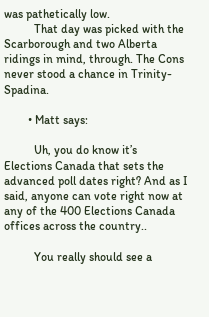was pathetically low.
          That day was picked with the Scarborough and two Alberta ridings in mind, through. The Cons never stood a chance in Trinity-Spadina.

        • Matt says:

          Uh, you do know it’s Elections Canada that sets the advanced poll dates right? And as I said, anyone can vote right now at any of the 400 Elections Canada offices across the country..

          You really should see a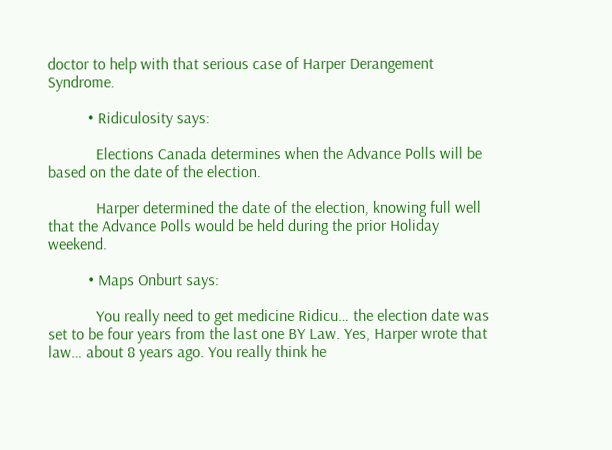doctor to help with that serious case of Harper Derangement Syndrome.

          • Ridiculosity says:

            Elections Canada determines when the Advance Polls will be based on the date of the election.

            Harper determined the date of the election, knowing full well that the Advance Polls would be held during the prior Holiday weekend.

          • Maps Onburt says:

            You really need to get medicine Ridicu… the election date was set to be four years from the last one BY Law. Yes, Harper wrote that law… about 8 years ago. You really think he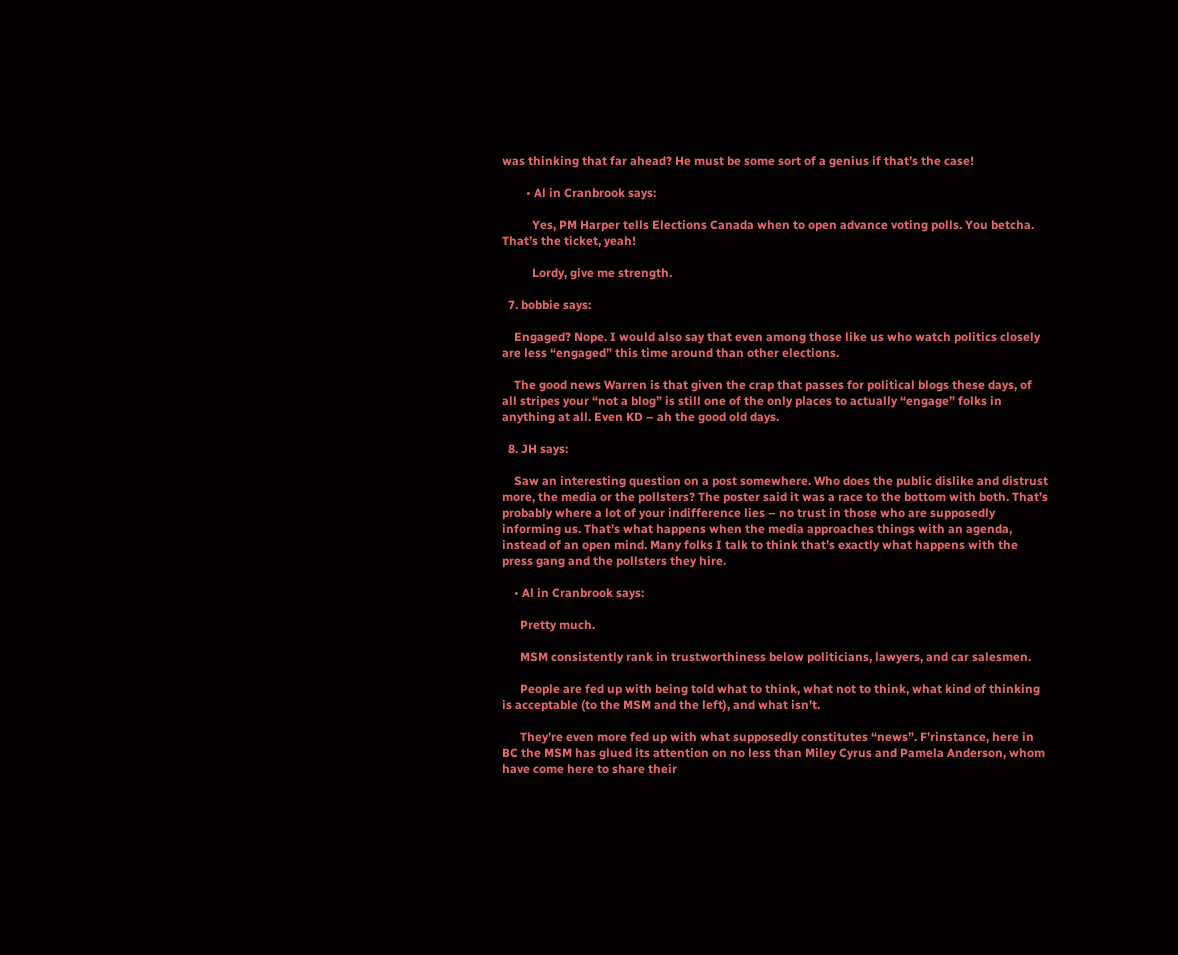was thinking that far ahead? He must be some sort of a genius if that’s the case!

        • Al in Cranbrook says:

          Yes, PM Harper tells Elections Canada when to open advance voting polls. You betcha. That’s the ticket, yeah!

          Lordy, give me strength.

  7. bobbie says:

    Engaged? Nope. I would also say that even among those like us who watch politics closely are less “engaged” this time around than other elections.

    The good news Warren is that given the crap that passes for political blogs these days, of all stripes your “not a blog” is still one of the only places to actually “engage” folks in anything at all. Even KD – ah the good old days.

  8. JH says:

    Saw an interesting question on a post somewhere. Who does the public dislike and distrust more, the media or the pollsters? The poster said it was a race to the bottom with both. That’s probably where a lot of your indifference lies – no trust in those who are supposedly informing us. That’s what happens when the media approaches things with an agenda, instead of an open mind. Many folks I talk to think that’s exactly what happens with the press gang and the pollsters they hire.

    • Al in Cranbrook says:

      Pretty much.

      MSM consistently rank in trustworthiness below politicians, lawyers, and car salesmen.

      People are fed up with being told what to think, what not to think, what kind of thinking is acceptable (to the MSM and the left), and what isn’t.

      They’re even more fed up with what supposedly constitutes “news”. F’rinstance, here in BC the MSM has glued its attention on no less than Miley Cyrus and Pamela Anderson, whom have come here to share their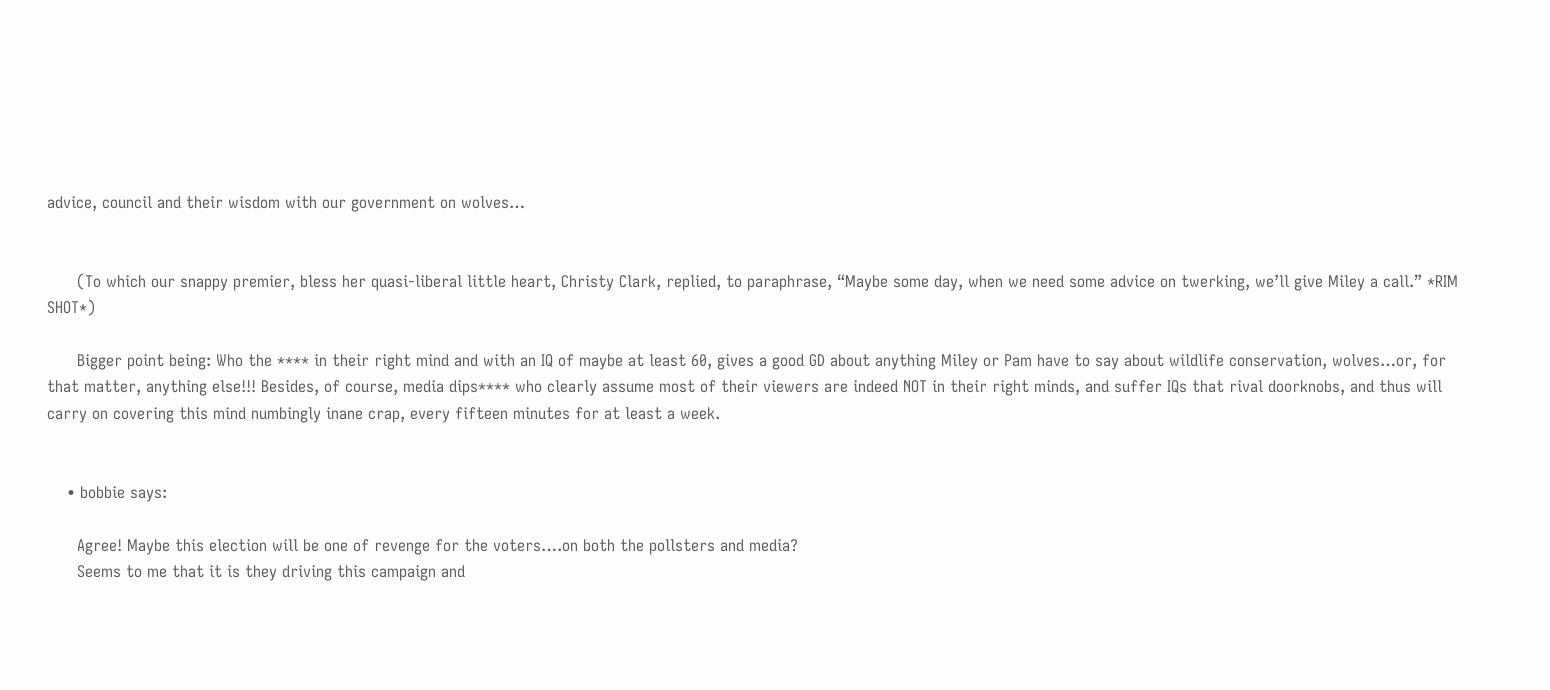advice, council and their wisdom with our government on wolves…


      (To which our snappy premier, bless her quasi-liberal little heart, Christy Clark, replied, to paraphrase, “Maybe some day, when we need some advice on twerking, we’ll give Miley a call.” *RIM SHOT*)

      Bigger point being: Who the **** in their right mind and with an IQ of maybe at least 60, gives a good GD about anything Miley or Pam have to say about wildlife conservation, wolves…or, for that matter, anything else!!! Besides, of course, media dips**** who clearly assume most of their viewers are indeed NOT in their right minds, and suffer IQs that rival doorknobs, and thus will carry on covering this mind numbingly inane crap, every fifteen minutes for at least a week.


    • bobbie says:

      Agree! Maybe this election will be one of revenge for the voters….on both the pollsters and media?
      Seems to me that it is they driving this campaign and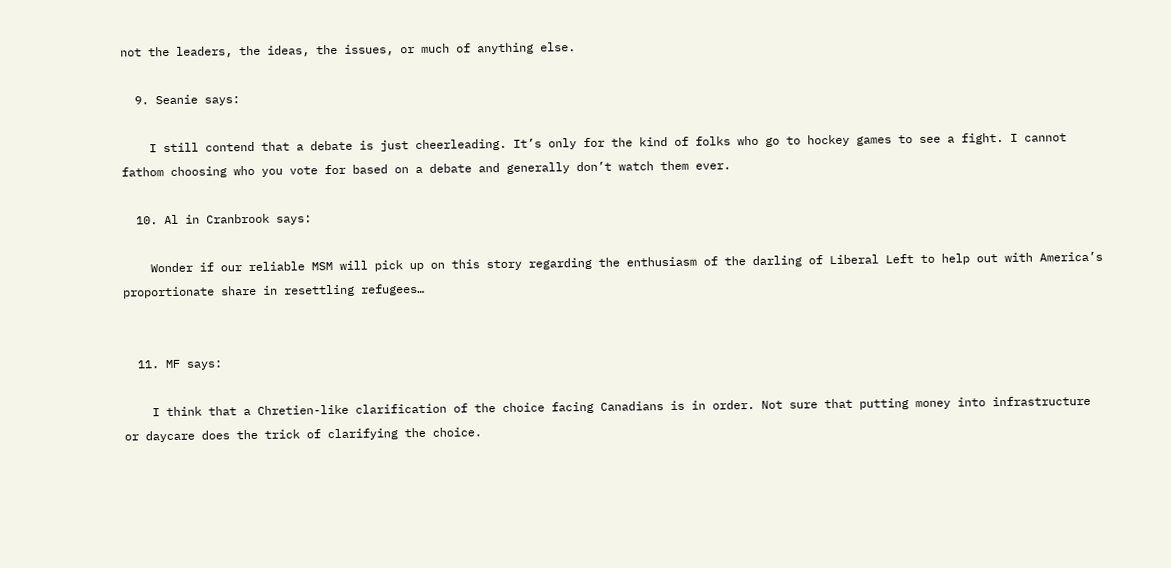not the leaders, the ideas, the issues, or much of anything else.

  9. Seanie says:

    I still contend that a debate is just cheerleading. It’s only for the kind of folks who go to hockey games to see a fight. I cannot fathom choosing who you vote for based on a debate and generally don’t watch them ever.

  10. Al in Cranbrook says:

    Wonder if our reliable MSM will pick up on this story regarding the enthusiasm of the darling of Liberal Left to help out with America’s proportionate share in resettling refugees…


  11. MF says:

    I think that a Chretien-like clarification of the choice facing Canadians is in order. Not sure that putting money into infrastructure or daycare does the trick of clarifying the choice.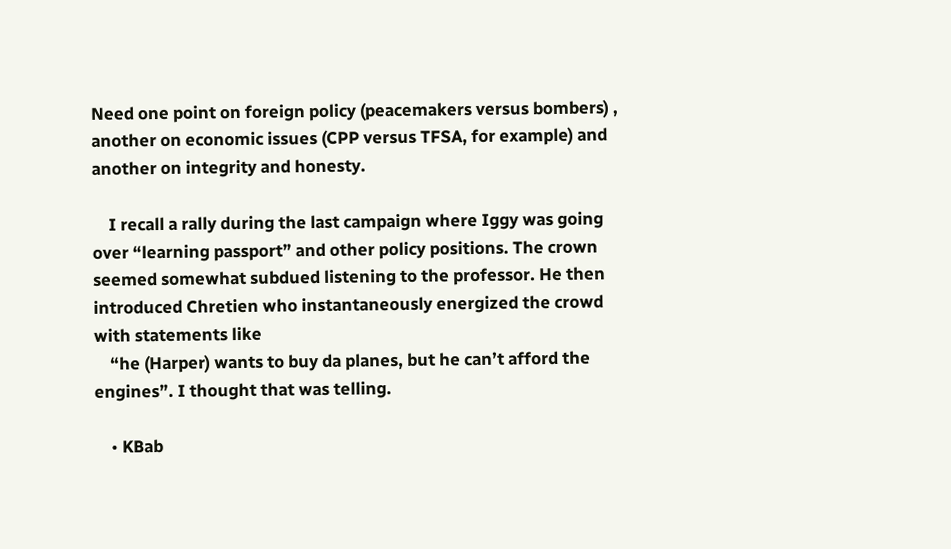Need one point on foreign policy (peacemakers versus bombers) , another on economic issues (CPP versus TFSA, for example) and another on integrity and honesty.

    I recall a rally during the last campaign where Iggy was going over “learning passport” and other policy positions. The crown seemed somewhat subdued listening to the professor. He then introduced Chretien who instantaneously energized the crowd with statements like
    “he (Harper) wants to buy da planes, but he can’t afford the engines”. I thought that was telling.

    • KBab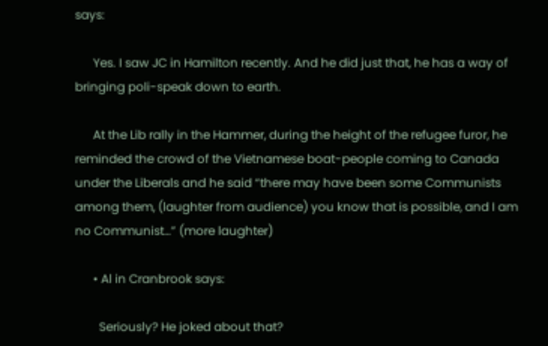says:

      Yes. I saw JC in Hamilton recently. And he did just that, he has a way of bringing poli-speak down to earth.

      At the Lib rally in the Hammer, during the height of the refugee furor, he reminded the crowd of the Vietnamese boat-people coming to Canada under the Liberals and he said “there may have been some Communists among them, (laughter from audience) you know that is possible, and I am no Communist…” (more laughter)

      • Al in Cranbrook says:

        Seriously? He joked about that?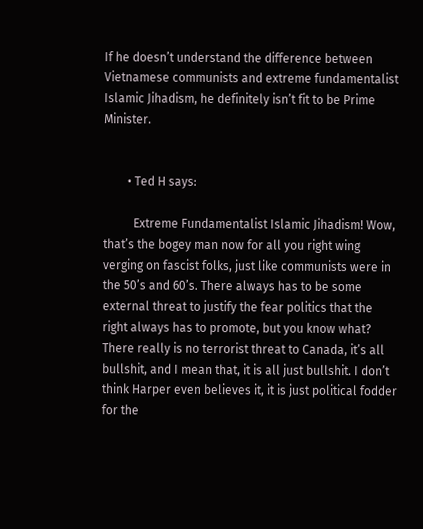If he doesn’t understand the difference between Vietnamese communists and extreme fundamentalist Islamic Jihadism, he definitely isn’t fit to be Prime Minister.


        • Ted H says:

          Extreme Fundamentalist Islamic Jihadism! Wow, that’s the bogey man now for all you right wing verging on fascist folks, just like communists were in the 50’s and 60’s. There always has to be some external threat to justify the fear politics that the right always has to promote, but you know what? There really is no terrorist threat to Canada, it’s all bullshit, and I mean that, it is all just bullshit. I don’t think Harper even believes it, it is just political fodder for the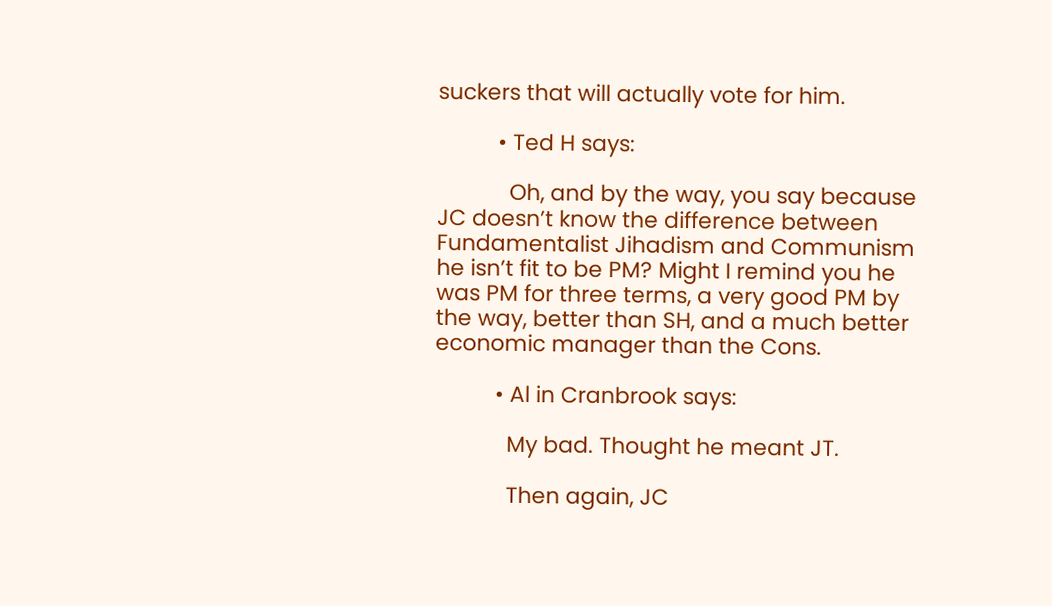suckers that will actually vote for him.

          • Ted H says:

            Oh, and by the way, you say because JC doesn’t know the difference between Fundamentalist Jihadism and Communism he isn’t fit to be PM? Might I remind you he was PM for three terms, a very good PM by the way, better than SH, and a much better economic manager than the Cons.

          • Al in Cranbrook says:

            My bad. Thought he meant JT.

            Then again, JC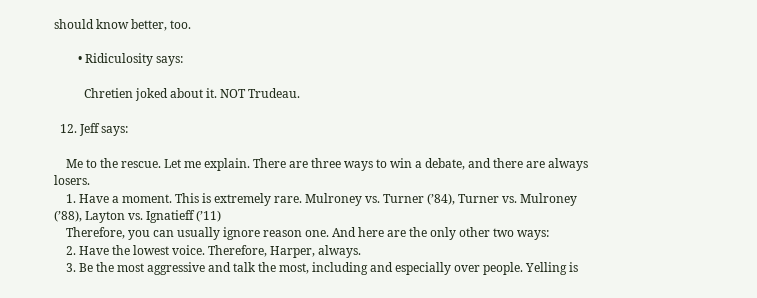should know better, too.

        • Ridiculosity says:

          Chretien joked about it. NOT Trudeau.

  12. Jeff says:

    Me to the rescue. Let me explain. There are three ways to win a debate, and there are always losers.
    1. Have a moment. This is extremely rare. Mulroney vs. Turner (’84), Turner vs. Mulroney (’88), Layton vs. Ignatieff (’11)
    Therefore, you can usually ignore reason one. And here are the only other two ways:
    2. Have the lowest voice. Therefore, Harper, always.
    3. Be the most aggressive and talk the most, including and especially over people. Yelling is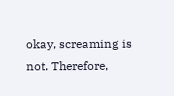okay, screaming is not. Therefore,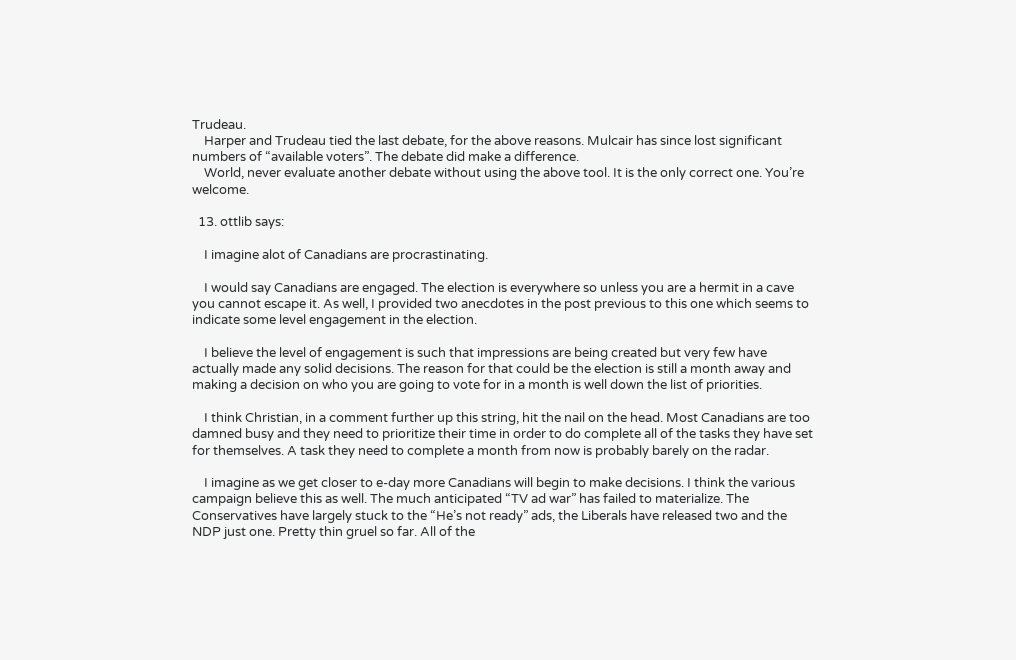Trudeau.
    Harper and Trudeau tied the last debate, for the above reasons. Mulcair has since lost significant numbers of “available voters”. The debate did make a difference.
    World, never evaluate another debate without using the above tool. It is the only correct one. You’re welcome.

  13. ottlib says:

    I imagine alot of Canadians are procrastinating.

    I would say Canadians are engaged. The election is everywhere so unless you are a hermit in a cave you cannot escape it. As well, I provided two anecdotes in the post previous to this one which seems to indicate some level engagement in the election.

    I believe the level of engagement is such that impressions are being created but very few have actually made any solid decisions. The reason for that could be the election is still a month away and making a decision on who you are going to vote for in a month is well down the list of priorities.

    I think Christian, in a comment further up this string, hit the nail on the head. Most Canadians are too damned busy and they need to prioritize their time in order to do complete all of the tasks they have set for themselves. A task they need to complete a month from now is probably barely on the radar.

    I imagine as we get closer to e-day more Canadians will begin to make decisions. I think the various campaign believe this as well. The much anticipated “TV ad war” has failed to materialize. The Conservatives have largely stuck to the “He’s not ready” ads, the Liberals have released two and the NDP just one. Pretty thin gruel so far. All of the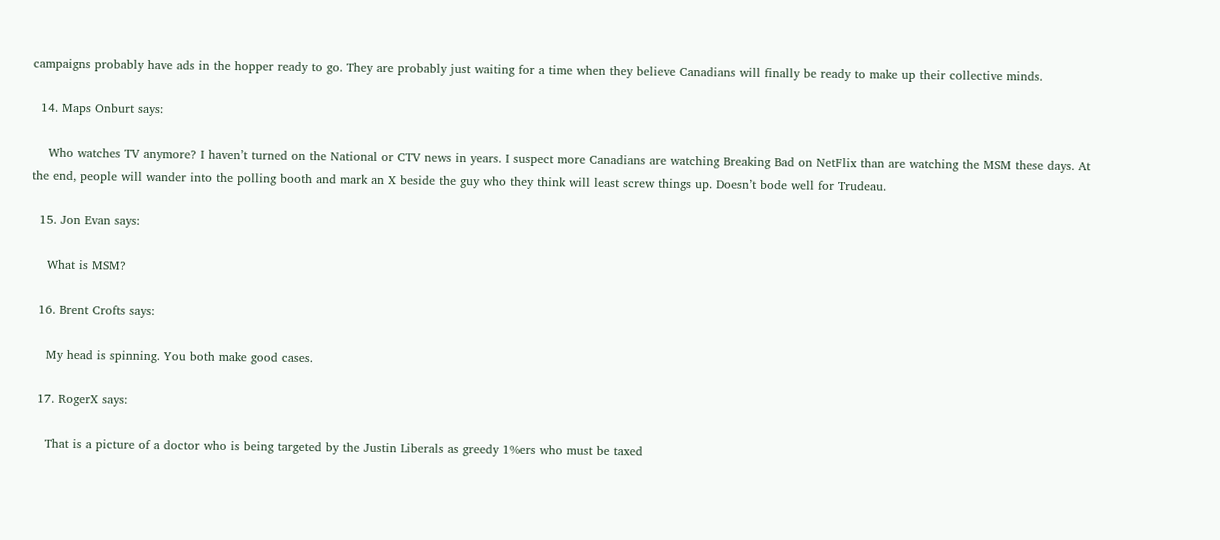campaigns probably have ads in the hopper ready to go. They are probably just waiting for a time when they believe Canadians will finally be ready to make up their collective minds.

  14. Maps Onburt says:

    Who watches TV anymore? I haven’t turned on the National or CTV news in years. I suspect more Canadians are watching Breaking Bad on NetFlix than are watching the MSM these days. At the end, people will wander into the polling booth and mark an X beside the guy who they think will least screw things up. Doesn’t bode well for Trudeau.

  15. Jon Evan says:

    What is MSM?

  16. Brent Crofts says:

    My head is spinning. You both make good cases.

  17. RogerX says:

    That is a picture of a doctor who is being targeted by the Justin Liberals as greedy 1%ers who must be taxed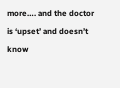more…. and the doctor is ‘upset’ and doesn’t know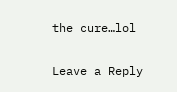the cure…lol

Leave a Reply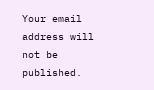Your email address will not be published.